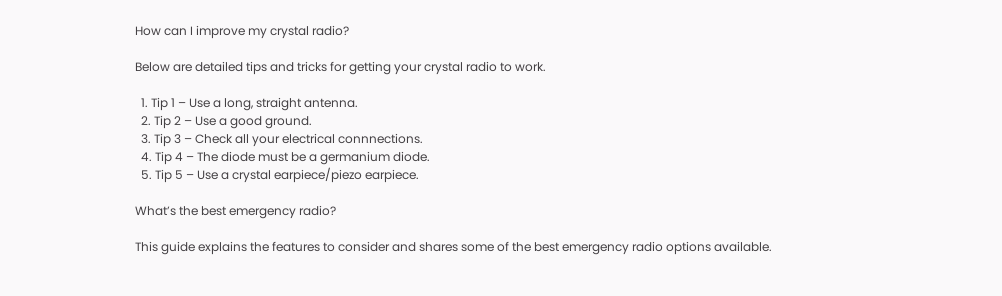How can I improve my crystal radio?

Below are detailed tips and tricks for getting your crystal radio to work.

  1. Tip 1 – Use a long, straight antenna.
  2. Tip 2 – Use a good ground.
  3. Tip 3 – Check all your electrical connnections.
  4. Tip 4 – The diode must be a germanium diode.
  5. Tip 5 – Use a crystal earpiece/piezo earpiece.

What’s the best emergency radio?

This guide explains the features to consider and shares some of the best emergency radio options available.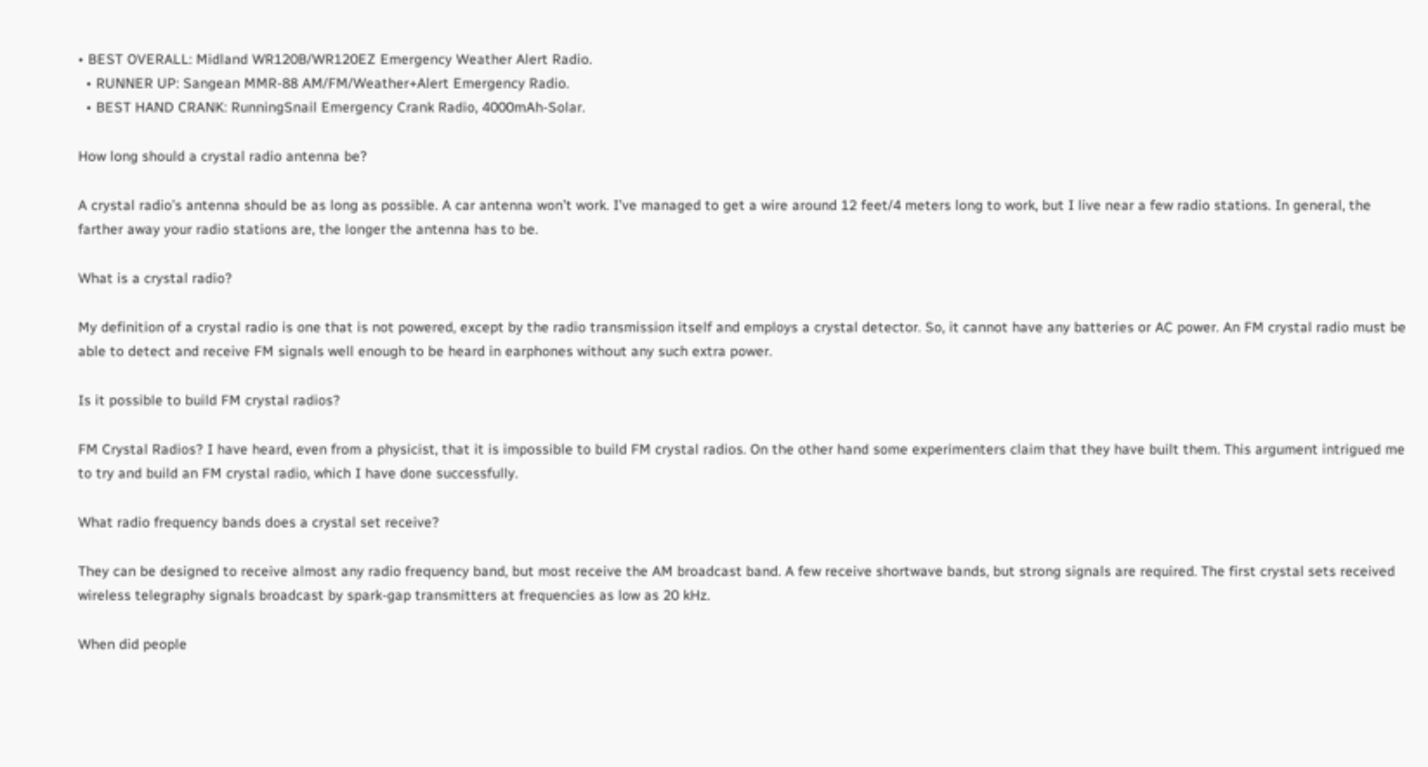• BEST OVERALL: Midland WR120B/WR120EZ Emergency Weather Alert Radio.
  • RUNNER UP: Sangean MMR-88 AM/FM/Weather+Alert Emergency Radio.
  • BEST HAND CRANK: RunningSnail Emergency Crank Radio, 4000mAh-Solar.

How long should a crystal radio antenna be?

A crystal radio’s antenna should be as long as possible. A car antenna won’t work. I’ve managed to get a wire around 12 feet/4 meters long to work, but I live near a few radio stations. In general, the farther away your radio stations are, the longer the antenna has to be.

What is a crystal radio?

My definition of a crystal radio is one that is not powered, except by the radio transmission itself and employs a crystal detector. So, it cannot have any batteries or AC power. An FM crystal radio must be able to detect and receive FM signals well enough to be heard in earphones without any such extra power.

Is it possible to build FM crystal radios?

FM Crystal Radios? I have heard, even from a physicist, that it is impossible to build FM crystal radios. On the other hand some experimenters claim that they have built them. This argument intrigued me to try and build an FM crystal radio, which I have done successfully.

What radio frequency bands does a crystal set receive?

They can be designed to receive almost any radio frequency band, but most receive the AM broadcast band. A few receive shortwave bands, but strong signals are required. The first crystal sets received wireless telegraphy signals broadcast by spark-gap transmitters at frequencies as low as 20 kHz.

When did people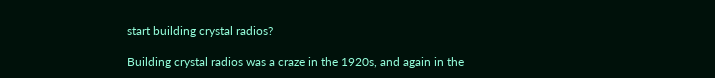start building crystal radios?

Building crystal radios was a craze in the 1920s, and again in the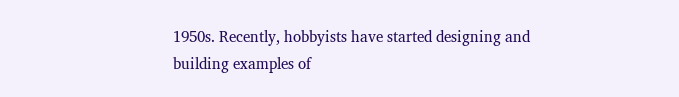1950s. Recently, hobbyists have started designing and building examples of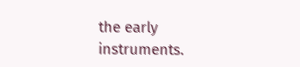the early instruments.